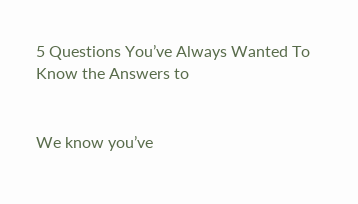5 Questions You’ve Always Wanted To Know the Answers to


We know you’ve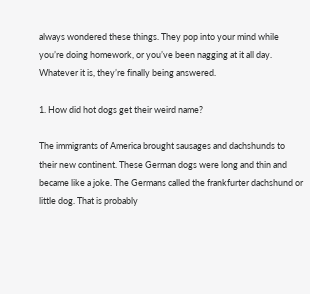always wondered these things. They pop into your mind while you’re doing homework, or you’ve been nagging at it all day. Whatever it is, they’re finally being answered.

1. How did hot dogs get their weird name?

The immigrants of America brought sausages and dachshunds to their new continent. These German dogs were long and thin and became like a joke. The Germans called the frankfurter dachshund or little dog. That is probably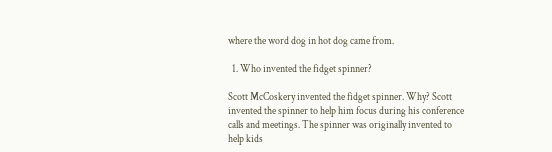where the word dog in hot dog came from.

  1. Who invented the fidget spinner?

Scott McCoskery invented the fidget spinner. Why? Scott invented the spinner to help him focus during his conference calls and meetings. The spinner was originally invented to help kids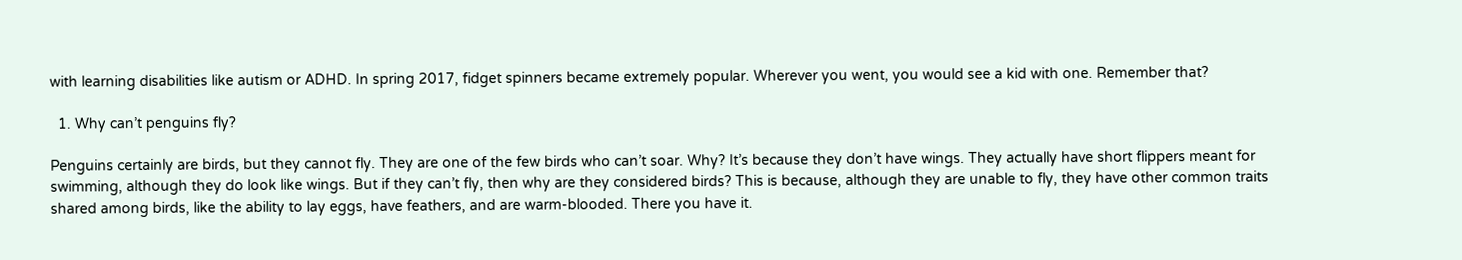with learning disabilities like autism or ADHD. In spring 2017, fidget spinners became extremely popular. Wherever you went, you would see a kid with one. Remember that?

  1. Why can’t penguins fly?

Penguins certainly are birds, but they cannot fly. They are one of the few birds who can’t soar. Why? It’s because they don’t have wings. They actually have short flippers meant for swimming, although they do look like wings. But if they can’t fly, then why are they considered birds? This is because, although they are unable to fly, they have other common traits shared among birds, like the ability to lay eggs, have feathers, and are warm-blooded. There you have it.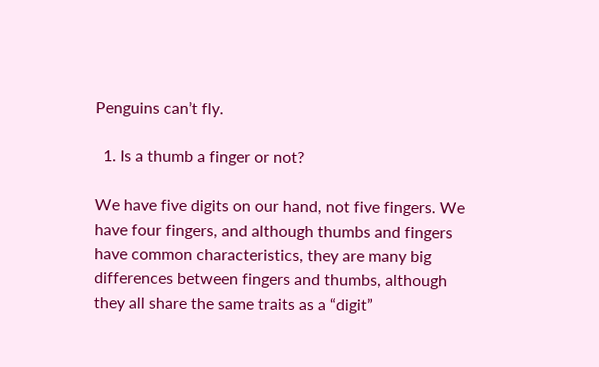Penguins can’t fly.

  1. Is a thumb a finger or not?

We have five digits on our hand, not five fingers. We have four fingers, and although thumbs and fingers have common characteristics, they are many big differences between fingers and thumbs, although they all share the same traits as a “digit”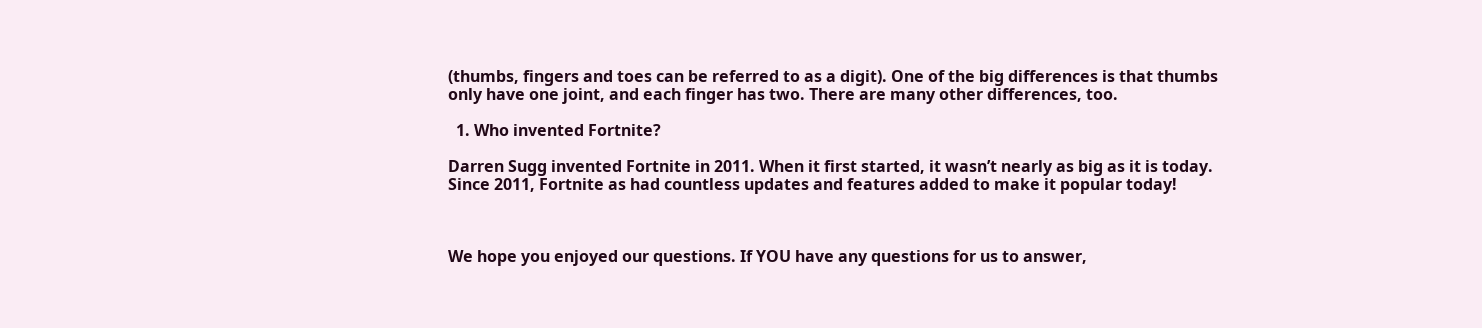(thumbs, fingers and toes can be referred to as a digit). One of the big differences is that thumbs only have one joint, and each finger has two. There are many other differences, too.

  1. Who invented Fortnite?

Darren Sugg invented Fortnite in 2011. When it first started, it wasn’t nearly as big as it is today. Since 2011, Fortnite as had countless updates and features added to make it popular today!



We hope you enjoyed our questions. If YOU have any questions for us to answer,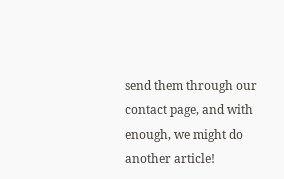send them through our contact page, and with enough, we might do another article!